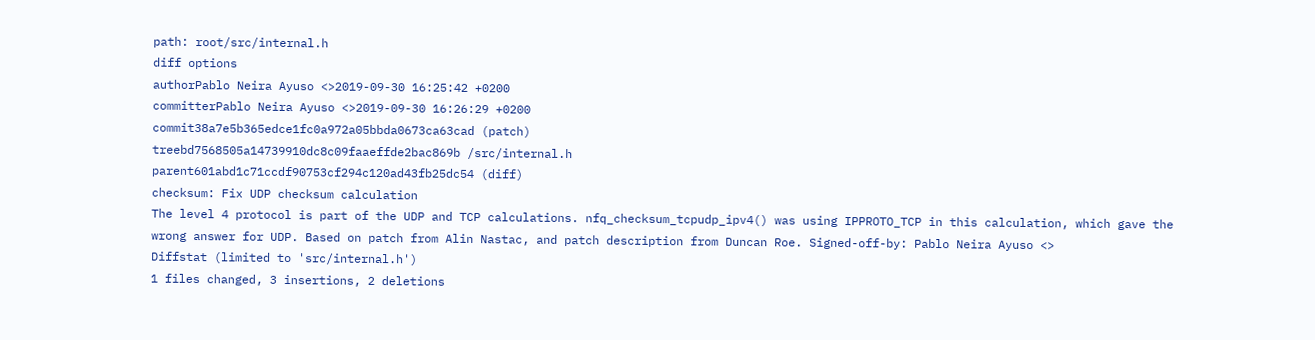path: root/src/internal.h
diff options
authorPablo Neira Ayuso <>2019-09-30 16:25:42 +0200
committerPablo Neira Ayuso <>2019-09-30 16:26:29 +0200
commit38a7e5b365edce1fc0a972a05bbda0673ca63cad (patch)
treebd7568505a14739910dc8c09faaeffde2bac869b /src/internal.h
parent601abd1c71ccdf90753cf294c120ad43fb25dc54 (diff)
checksum: Fix UDP checksum calculation
The level 4 protocol is part of the UDP and TCP calculations. nfq_checksum_tcpudp_ipv4() was using IPPROTO_TCP in this calculation, which gave the wrong answer for UDP. Based on patch from Alin Nastac, and patch description from Duncan Roe. Signed-off-by: Pablo Neira Ayuso <>
Diffstat (limited to 'src/internal.h')
1 files changed, 3 insertions, 2 deletions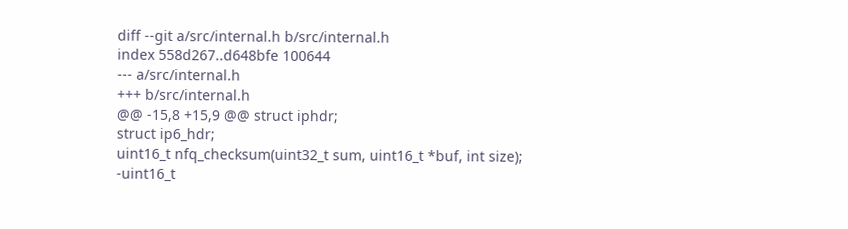diff --git a/src/internal.h b/src/internal.h
index 558d267..d648bfe 100644
--- a/src/internal.h
+++ b/src/internal.h
@@ -15,8 +15,9 @@ struct iphdr;
struct ip6_hdr;
uint16_t nfq_checksum(uint32_t sum, uint16_t *buf, int size);
-uint16_t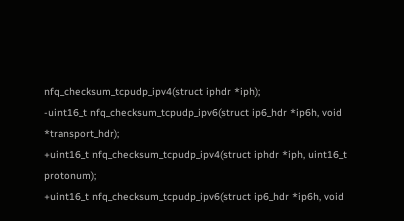nfq_checksum_tcpudp_ipv4(struct iphdr *iph);
-uint16_t nfq_checksum_tcpudp_ipv6(struct ip6_hdr *ip6h, void *transport_hdr);
+uint16_t nfq_checksum_tcpudp_ipv4(struct iphdr *iph, uint16_t protonum);
+uint16_t nfq_checksum_tcpudp_ipv6(struct ip6_hdr *ip6h, void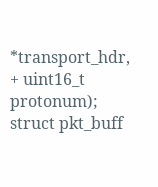*transport_hdr,
+ uint16_t protonum);
struct pkt_buff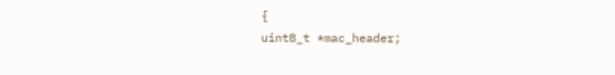{
uint8_t *mac_header;